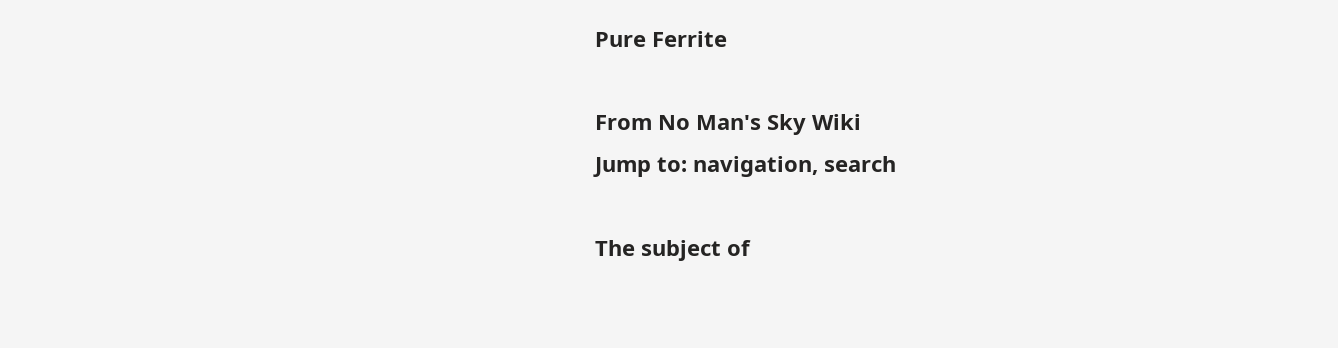Pure Ferrite

From No Man's Sky Wiki
Jump to: navigation, search

The subject of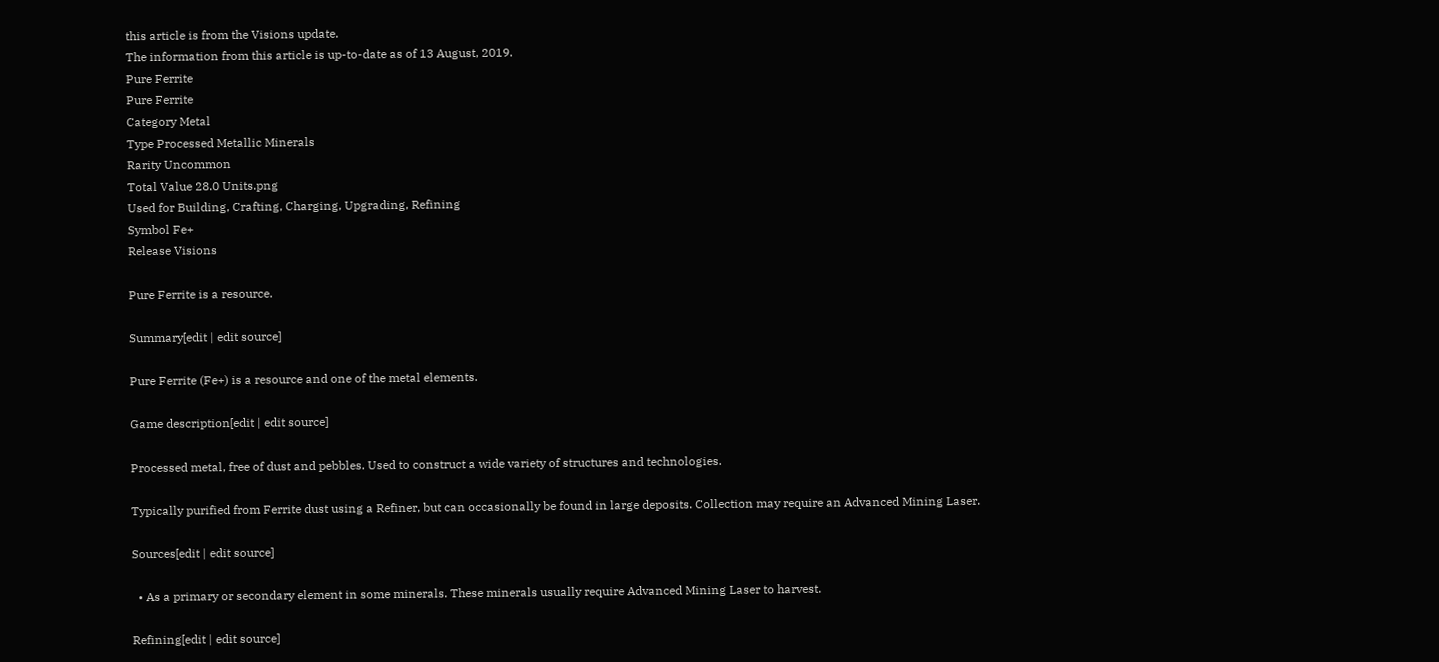this article is from the Visions update.
The information from this article is up-to-date as of 13 August, 2019.
Pure Ferrite
Pure Ferrite
Category Metal
Type Processed Metallic Minerals
Rarity Uncommon
Total Value 28.0 Units.png
Used for Building, Crafting, Charging, Upgrading, Refining
Symbol Fe+
Release Visions

Pure Ferrite is a resource.

Summary[edit | edit source]

Pure Ferrite (Fe+) is a resource and one of the metal elements.

Game description[edit | edit source]

Processed metal, free of dust and pebbles. Used to construct a wide variety of structures and technologies.

Typically purified from Ferrite dust using a Refiner, but can occasionally be found in large deposits. Collection may require an Advanced Mining Laser.

Sources[edit | edit source]

  • As a primary or secondary element in some minerals. These minerals usually require Advanced Mining Laser to harvest.

Refining[edit | edit source]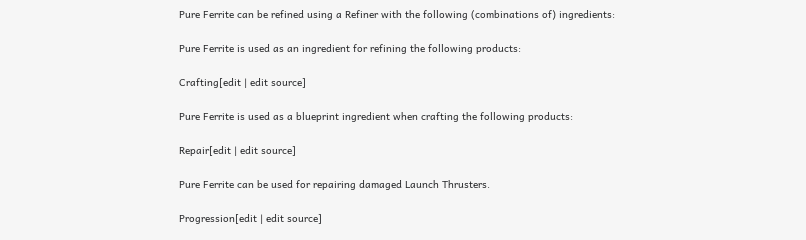Pure Ferrite can be refined using a Refiner with the following (combinations of) ingredients:

Pure Ferrite is used as an ingredient for refining the following products:

Crafting[edit | edit source]

Pure Ferrite is used as a blueprint ingredient when crafting the following products:

Repair[edit | edit source]

Pure Ferrite can be used for repairing damaged Launch Thrusters.

Progression[edit | edit source]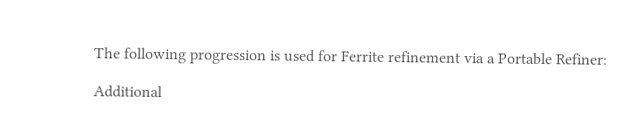The following progression is used for Ferrite refinement via a Portable Refiner:

Additional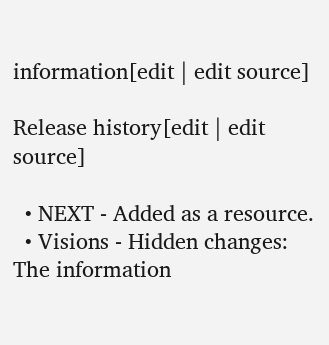information[edit | edit source]

Release history[edit | edit source]

  • NEXT - Added as a resource.
  • Visions - Hidden changes: The information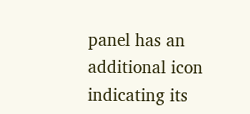panel has an additional icon indicating its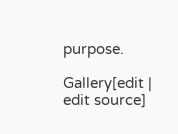purpose.

Gallery[edit | edit source]